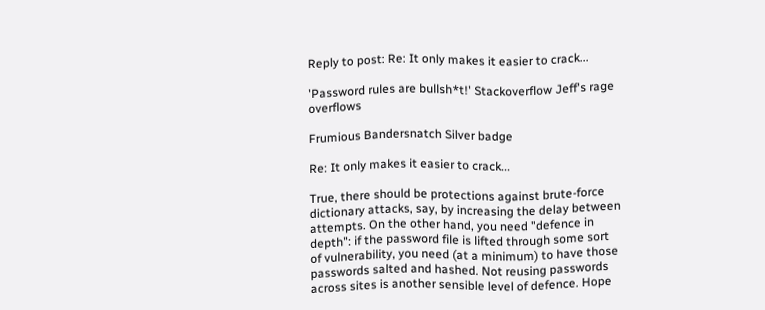Reply to post: Re: It only makes it easier to crack...

'Password rules are bullsh*t!' Stackoverflow Jeff's rage overflows

Frumious Bandersnatch Silver badge

Re: It only makes it easier to crack...

True, there should be protections against brute-force dictionary attacks, say, by increasing the delay between attempts. On the other hand, you need "defence in depth": if the password file is lifted through some sort of vulnerability, you need (at a minimum) to have those passwords salted and hashed. Not reusing passwords across sites is another sensible level of defence. Hope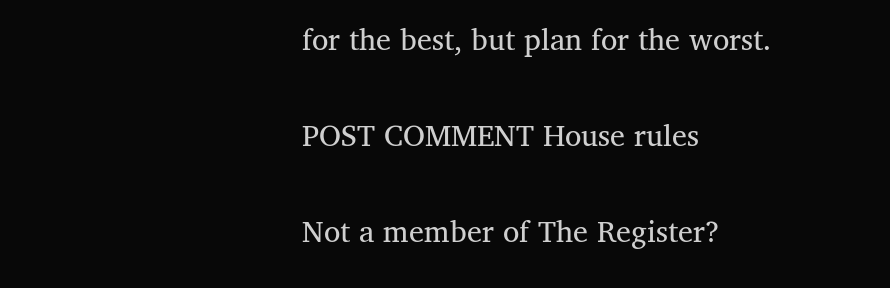for the best, but plan for the worst.

POST COMMENT House rules

Not a member of The Register?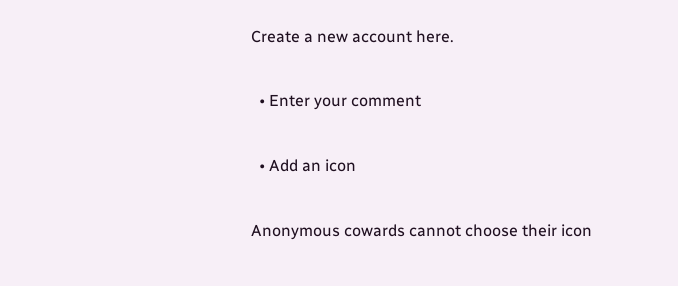Create a new account here.

  • Enter your comment

  • Add an icon

Anonymous cowards cannot choose their icon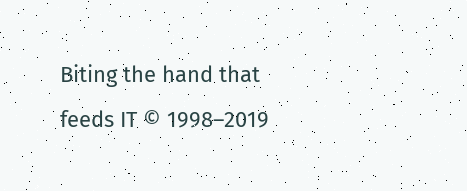Biting the hand that feeds IT © 1998–2019